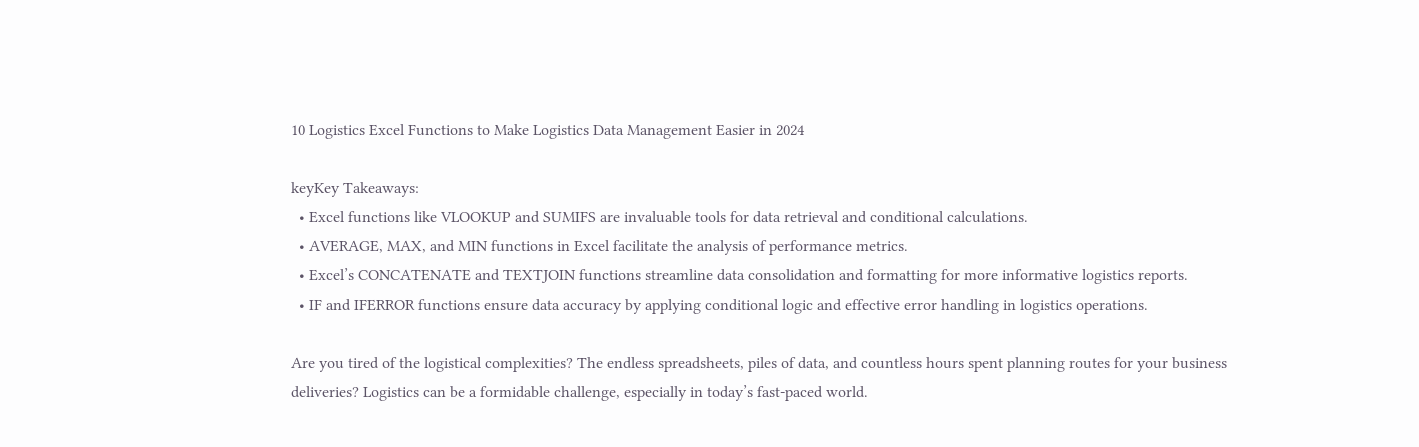10 Logistics Excel Functions to Make Logistics Data Management Easier in 2024

keyKey Takeaways:
  • Excel functions like VLOOKUP and SUMIFS are invaluable tools for data retrieval and conditional calculations.
  • AVERAGE, MAX, and MIN functions in Excel facilitate the analysis of performance metrics.
  • Excel’s CONCATENATE and TEXTJOIN functions streamline data consolidation and formatting for more informative logistics reports.
  • IF and IFERROR functions ensure data accuracy by applying conditional logic and effective error handling in logistics operations.

Are you tired of the logistical complexities? The endless spreadsheets, piles of data, and countless hours spent planning routes for your business deliveries? Logistics can be a formidable challenge, especially in today’s fast-paced world.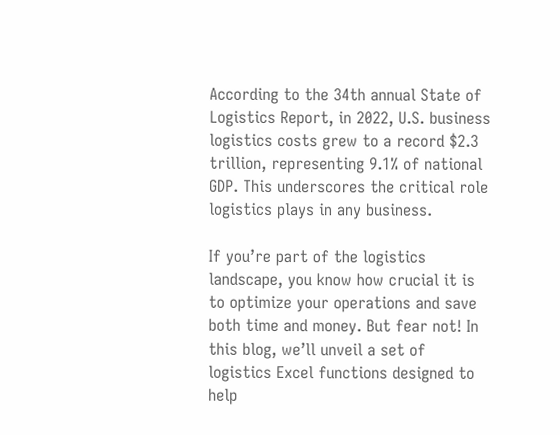According to the 34th annual State of Logistics Report, in 2022, U.S. business logistics costs grew to a record $2.3 trillion, representing 9.1% of national GDP. This underscores the critical role logistics plays in any business.

If you’re part of the logistics landscape, you know how crucial it is to optimize your operations and save both time and money. But fear not! In this blog, we’ll unveil a set of logistics Excel functions designed to help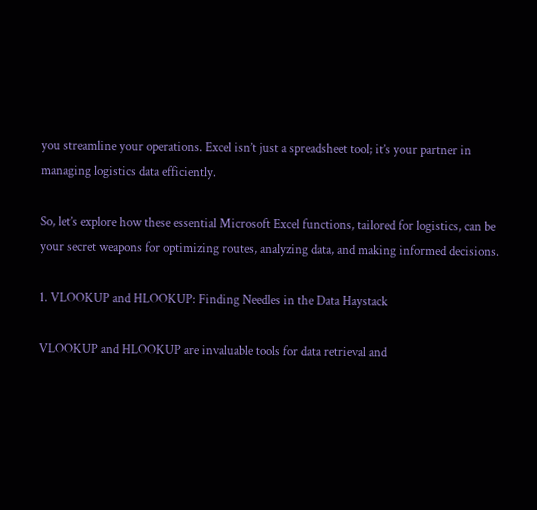you streamline your operations. Excel isn’t just a spreadsheet tool; it’s your partner in managing logistics data efficiently.

So, let’s explore how these essential Microsoft Excel functions, tailored for logistics, can be your secret weapons for optimizing routes, analyzing data, and making informed decisions.

1. VLOOKUP and HLOOKUP: Finding Needles in the Data Haystack

VLOOKUP and HLOOKUP are invaluable tools for data retrieval and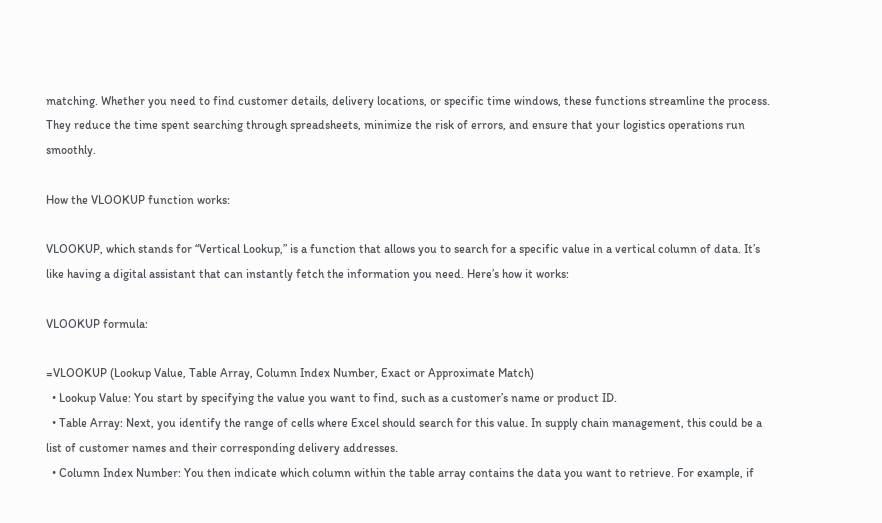matching. Whether you need to find customer details, delivery locations, or specific time windows, these functions streamline the process. They reduce the time spent searching through spreadsheets, minimize the risk of errors, and ensure that your logistics operations run smoothly.

How the VLOOKUP function works:

VLOOKUP, which stands for “Vertical Lookup,” is a function that allows you to search for a specific value in a vertical column of data. It’s like having a digital assistant that can instantly fetch the information you need. Here’s how it works:

VLOOKUP formula:

=VLOOKUP (Lookup Value, Table Array, Column Index Number, Exact or Approximate Match)
  • Lookup Value: You start by specifying the value you want to find, such as a customer’s name or product ID.
  • Table Array: Next, you identify the range of cells where Excel should search for this value. In supply chain management, this could be a list of customer names and their corresponding delivery addresses.
  • Column Index Number: You then indicate which column within the table array contains the data you want to retrieve. For example, if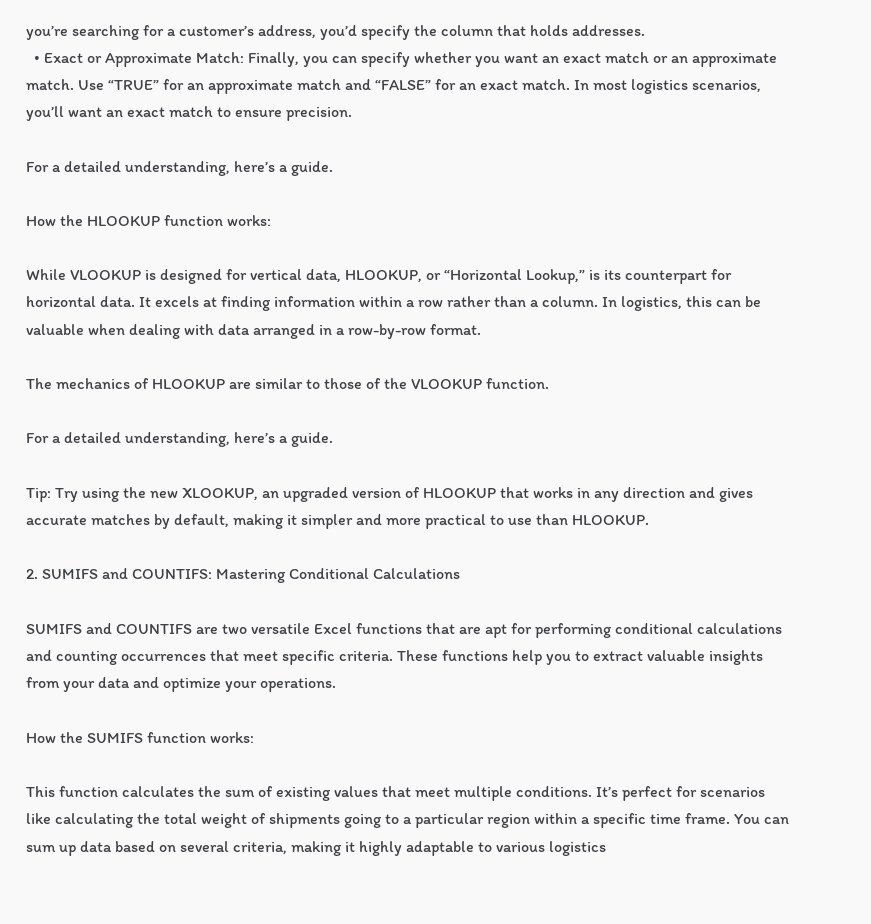you’re searching for a customer’s address, you’d specify the column that holds addresses.
  • Exact or Approximate Match: Finally, you can specify whether you want an exact match or an approximate match. Use “TRUE” for an approximate match and “FALSE” for an exact match. In most logistics scenarios, you’ll want an exact match to ensure precision.

For a detailed understanding, here’s a guide.

How the HLOOKUP function works:

While VLOOKUP is designed for vertical data, HLOOKUP, or “Horizontal Lookup,” is its counterpart for horizontal data. It excels at finding information within a row rather than a column. In logistics, this can be valuable when dealing with data arranged in a row-by-row format.

The mechanics of HLOOKUP are similar to those of the VLOOKUP function.

For a detailed understanding, here’s a guide.

Tip: Try using the new XLOOKUP, an upgraded version of HLOOKUP that works in any direction and gives accurate matches by default, making it simpler and more practical to use than HLOOKUP.

2. SUMIFS and COUNTIFS: Mastering Conditional Calculations

SUMIFS and COUNTIFS are two versatile Excel functions that are apt for performing conditional calculations and counting occurrences that meet specific criteria. These functions help you to extract valuable insights from your data and optimize your operations.

How the SUMIFS function works:

This function calculates the sum of existing values that meet multiple conditions. It’s perfect for scenarios like calculating the total weight of shipments going to a particular region within a specific time frame. You can sum up data based on several criteria, making it highly adaptable to various logistics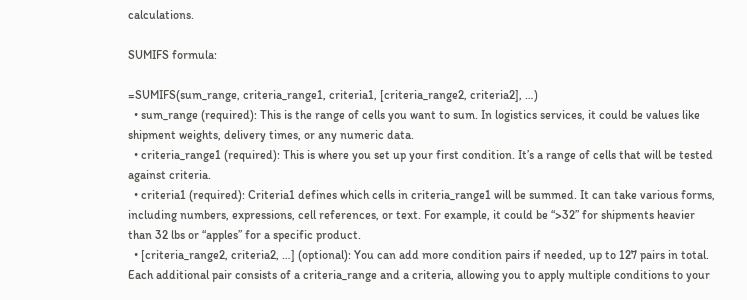calculations.

SUMIFS formula:

=SUMIFS(sum_range, criteria_range1, criteria1, [criteria_range2, criteria2], …)
  • sum_range (required): This is the range of cells you want to sum. In logistics services, it could be values like shipment weights, delivery times, or any numeric data.
  • criteria_range1 (required): This is where you set up your first condition. It’s a range of cells that will be tested against criteria.
  • criteria1 (required): Criteria1 defines which cells in criteria_range1 will be summed. It can take various forms, including numbers, expressions, cell references, or text. For example, it could be “>32” for shipments heavier than 32 lbs or “apples” for a specific product.
  • [criteria_range2, criteria2, …] (optional): You can add more condition pairs if needed, up to 127 pairs in total. Each additional pair consists of a criteria_range and a criteria, allowing you to apply multiple conditions to your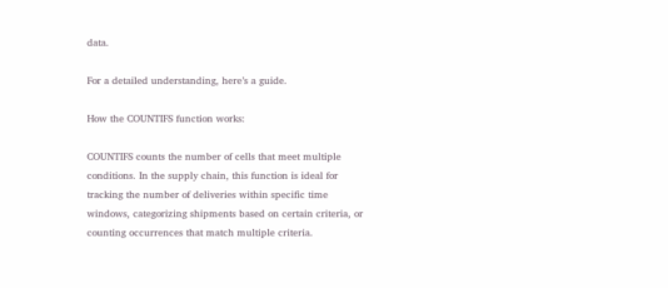data.

For a detailed understanding, here’s a guide.

How the COUNTIFS function works:

COUNTIFS counts the number of cells that meet multiple conditions. In the supply chain, this function is ideal for tracking the number of deliveries within specific time windows, categorizing shipments based on certain criteria, or counting occurrences that match multiple criteria.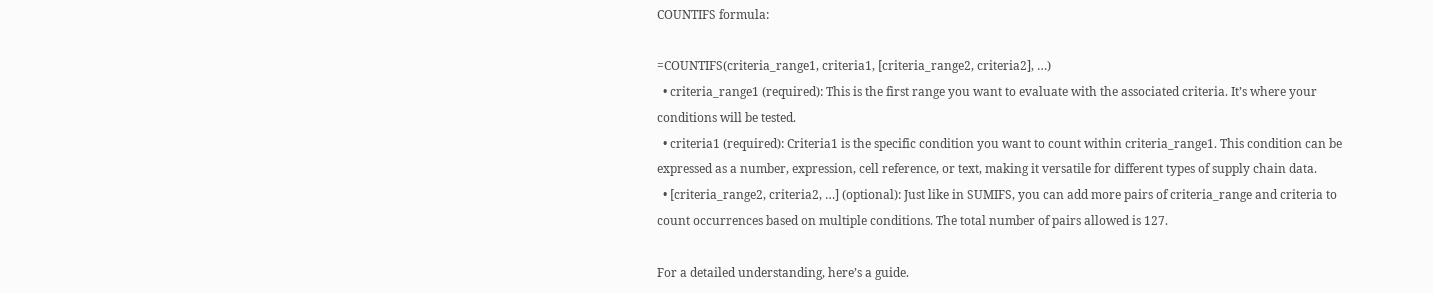COUNTIFS formula:

=COUNTIFS(criteria_range1, criteria1, [criteria_range2, criteria2], …)
  • criteria_range1 (required): This is the first range you want to evaluate with the associated criteria. It’s where your conditions will be tested.
  • criteria1 (required): Criteria1 is the specific condition you want to count within criteria_range1. This condition can be expressed as a number, expression, cell reference, or text, making it versatile for different types of supply chain data.
  • [criteria_range2, criteria2, …] (optional): Just like in SUMIFS, you can add more pairs of criteria_range and criteria to count occurrences based on multiple conditions. The total number of pairs allowed is 127.

For a detailed understanding, here’s a guide.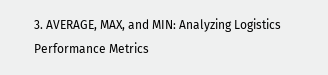3. AVERAGE, MAX, and MIN: Analyzing Logistics Performance Metrics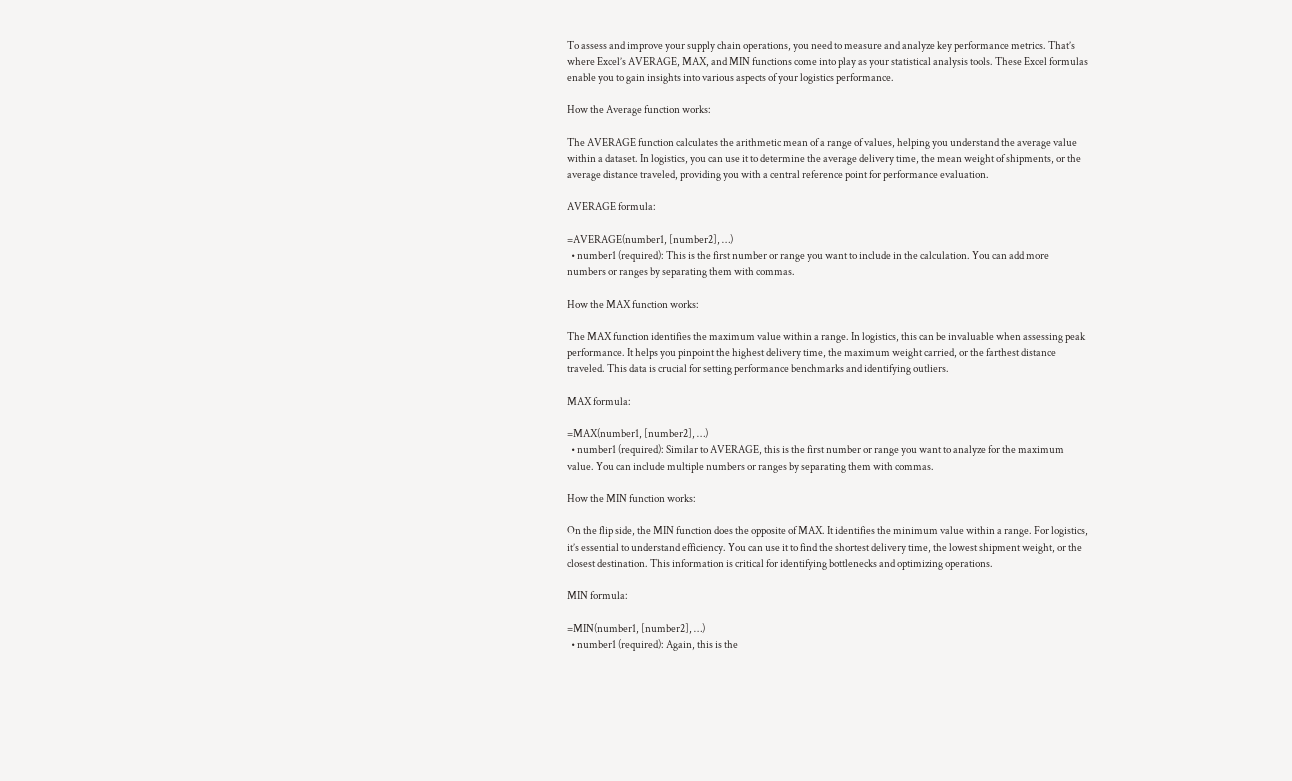To assess and improve your supply chain operations, you need to measure and analyze key performance metrics. That’s where Excel’s AVERAGE, MAX, and MIN functions come into play as your statistical analysis tools. These Excel formulas enable you to gain insights into various aspects of your logistics performance.

How the Average function works:

The AVERAGE function calculates the arithmetic mean of a range of values, helping you understand the average value within a dataset. In logistics, you can use it to determine the average delivery time, the mean weight of shipments, or the average distance traveled, providing you with a central reference point for performance evaluation.

AVERAGE formula:

=AVERAGE(number1, [number2], …)
  • number1 (required): This is the first number or range you want to include in the calculation. You can add more numbers or ranges by separating them with commas.

How the MAX function works:

The MAX function identifies the maximum value within a range. In logistics, this can be invaluable when assessing peak performance. It helps you pinpoint the highest delivery time, the maximum weight carried, or the farthest distance traveled. This data is crucial for setting performance benchmarks and identifying outliers.

MAX formula:

=MAX(number1, [number2], …)
  • number1 (required): Similar to AVERAGE, this is the first number or range you want to analyze for the maximum value. You can include multiple numbers or ranges by separating them with commas.

How the MIN function works:

On the flip side, the MIN function does the opposite of MAX. It identifies the minimum value within a range. For logistics, it’s essential to understand efficiency. You can use it to find the shortest delivery time, the lowest shipment weight, or the closest destination. This information is critical for identifying bottlenecks and optimizing operations.

MIN formula:

=MIN(number1, [number2], …)
  • number1 (required): Again, this is the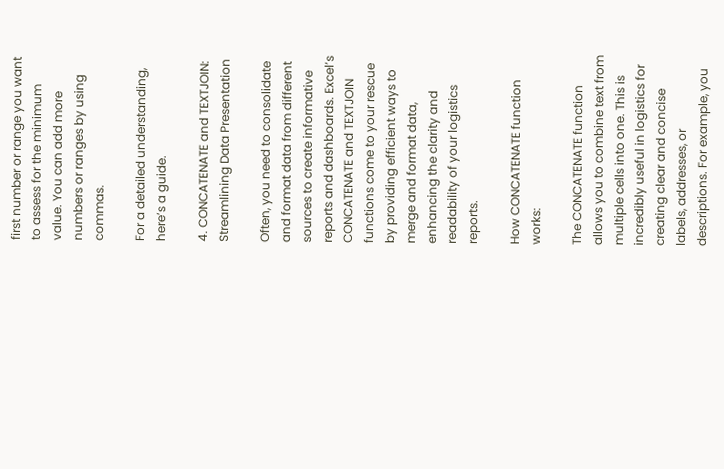first number or range you want to assess for the minimum value. You can add more numbers or ranges by using commas.

For a detailed understanding, here’s a guide.

4. CONCATENATE and TEXTJOIN: Streamlining Data Presentation

Often, you need to consolidate and format data from different sources to create informative reports and dashboards. Excel’s CONCATENATE and TEXTJOIN functions come to your rescue by providing efficient ways to merge and format data, enhancing the clarity and readability of your logistics reports.

How CONCATENATE function works:

The CONCATENATE function allows you to combine text from multiple cells into one. This is incredibly useful in logistics for creating clear and concise labels, addresses, or descriptions. For example, you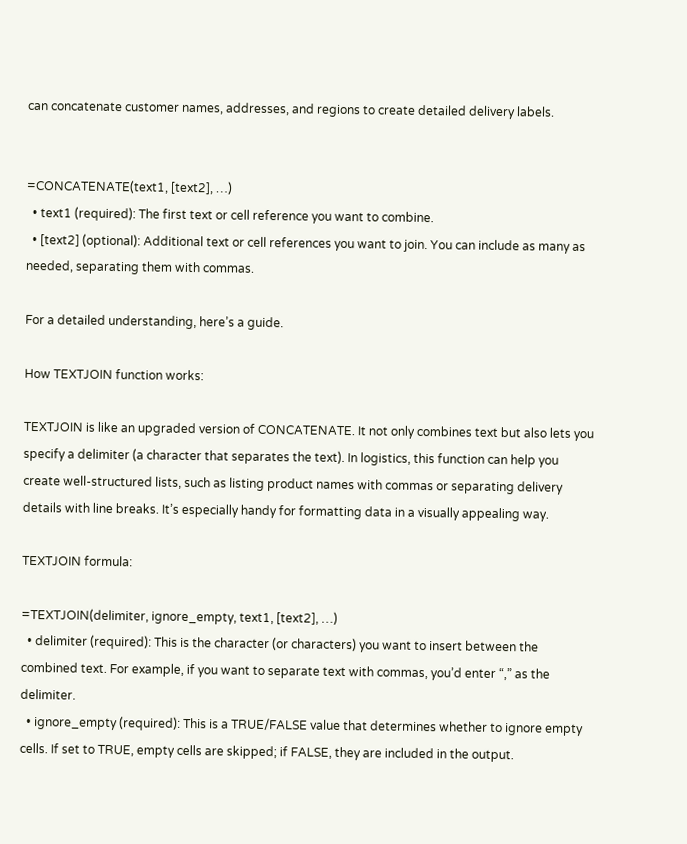can concatenate customer names, addresses, and regions to create detailed delivery labels.


=CONCATENATE(text1, [text2], …)
  • text1 (required): The first text or cell reference you want to combine.
  • [text2] (optional): Additional text or cell references you want to join. You can include as many as needed, separating them with commas.

For a detailed understanding, here’s a guide.

How TEXTJOIN function works:

TEXTJOIN is like an upgraded version of CONCATENATE. It not only combines text but also lets you specify a delimiter (a character that separates the text). In logistics, this function can help you create well-structured lists, such as listing product names with commas or separating delivery details with line breaks. It’s especially handy for formatting data in a visually appealing way.

TEXTJOIN formula:

=TEXTJOIN(delimiter, ignore_empty, text1, [text2], …)
  • delimiter (required): This is the character (or characters) you want to insert between the combined text. For example, if you want to separate text with commas, you’d enter “,” as the delimiter.
  • ignore_empty (required): This is a TRUE/FALSE value that determines whether to ignore empty cells. If set to TRUE, empty cells are skipped; if FALSE, they are included in the output.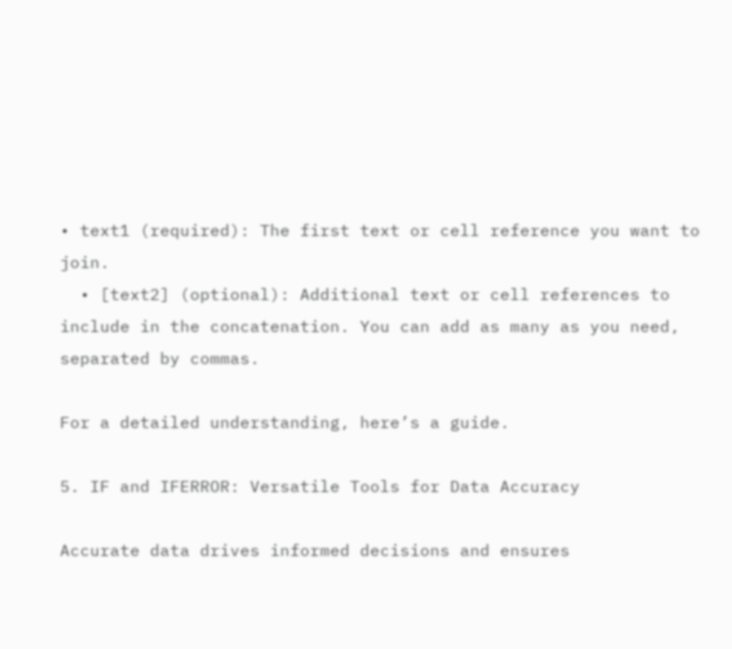• text1 (required): The first text or cell reference you want to join.
  • [text2] (optional): Additional text or cell references to include in the concatenation. You can add as many as you need, separated by commas.

For a detailed understanding, here’s a guide.

5. IF and IFERROR: Versatile Tools for Data Accuracy

Accurate data drives informed decisions and ensures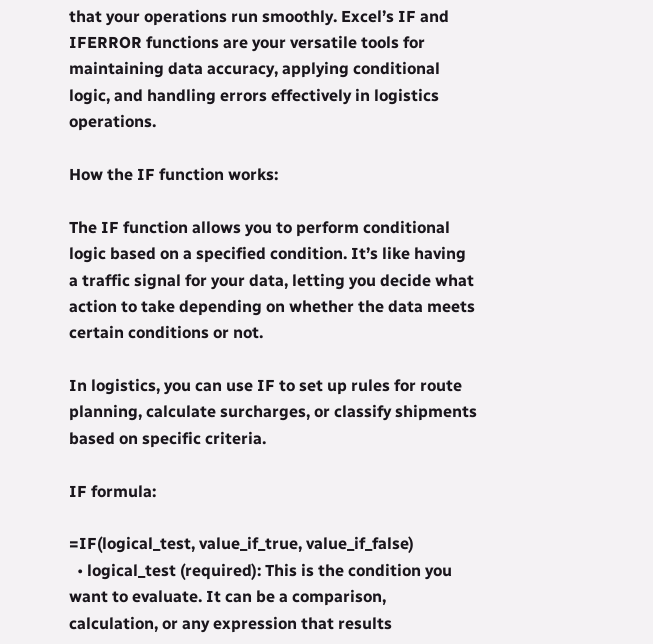that your operations run smoothly. Excel’s IF and IFERROR functions are your versatile tools for maintaining data accuracy, applying conditional logic, and handling errors effectively in logistics operations.

How the IF function works:

The IF function allows you to perform conditional logic based on a specified condition. It’s like having a traffic signal for your data, letting you decide what action to take depending on whether the data meets certain conditions or not.

In logistics, you can use IF to set up rules for route planning, calculate surcharges, or classify shipments based on specific criteria.

IF formula:

=IF(logical_test, value_if_true, value_if_false)
  • logical_test (required): This is the condition you want to evaluate. It can be a comparison, calculation, or any expression that results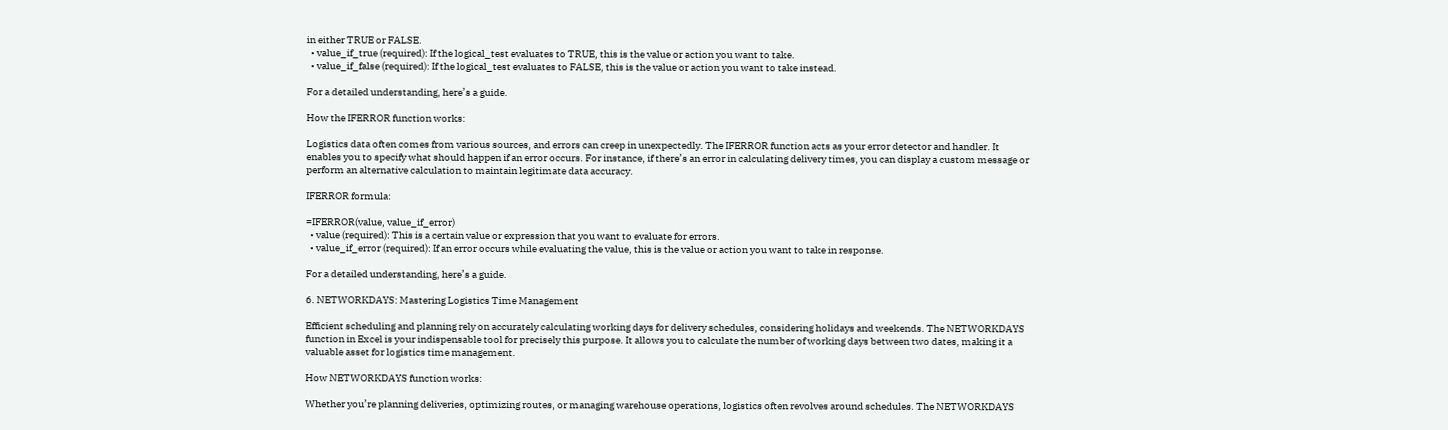in either TRUE or FALSE.
  • value_if_true (required): If the logical_test evaluates to TRUE, this is the value or action you want to take.
  • value_if_false (required): If the logical_test evaluates to FALSE, this is the value or action you want to take instead.

For a detailed understanding, here’s a guide.

How the IFERROR function works:

Logistics data often comes from various sources, and errors can creep in unexpectedly. The IFERROR function acts as your error detector and handler. It enables you to specify what should happen if an error occurs. For instance, if there’s an error in calculating delivery times, you can display a custom message or perform an alternative calculation to maintain legitimate data accuracy.

IFERROR formula:

=IFERROR(value, value_if_error)
  • value (required): This is a certain value or expression that you want to evaluate for errors.
  • value_if_error (required): If an error occurs while evaluating the value, this is the value or action you want to take in response.

For a detailed understanding, here’s a guide.

6. NETWORKDAYS: Mastering Logistics Time Management

Efficient scheduling and planning rely on accurately calculating working days for delivery schedules, considering holidays and weekends. The NETWORKDAYS function in Excel is your indispensable tool for precisely this purpose. It allows you to calculate the number of working days between two dates, making it a valuable asset for logistics time management.

How NETWORKDAYS function works:

Whether you’re planning deliveries, optimizing routes, or managing warehouse operations, logistics often revolves around schedules. The NETWORKDAYS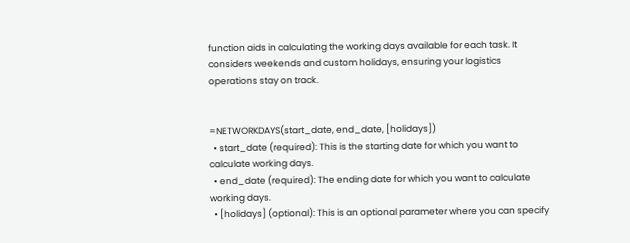function aids in calculating the working days available for each task. It considers weekends and custom holidays, ensuring your logistics operations stay on track.


=NETWORKDAYS(start_date, end_date, [holidays])
  • start_date (required): This is the starting date for which you want to calculate working days.
  • end_date (required): The ending date for which you want to calculate working days.
  • [holidays] (optional): This is an optional parameter where you can specify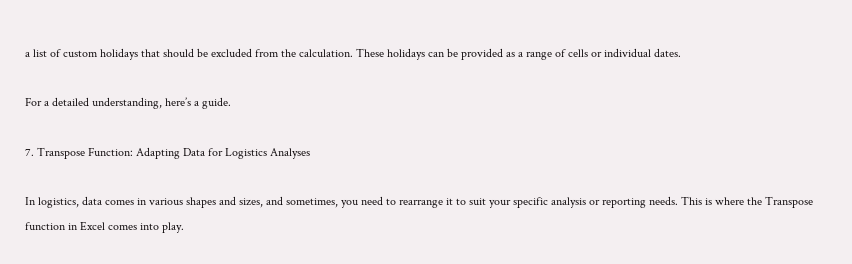a list of custom holidays that should be excluded from the calculation. These holidays can be provided as a range of cells or individual dates.

For a detailed understanding, here’s a guide.

7. Transpose Function: Adapting Data for Logistics Analyses

In logistics, data comes in various shapes and sizes, and sometimes, you need to rearrange it to suit your specific analysis or reporting needs. This is where the Transpose function in Excel comes into play.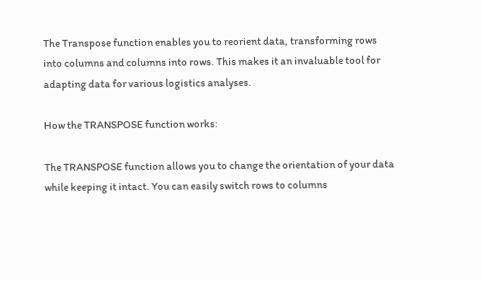The Transpose function enables you to reorient data, transforming rows into columns and columns into rows. This makes it an invaluable tool for adapting data for various logistics analyses.

How the TRANSPOSE function works:

The TRANSPOSE function allows you to change the orientation of your data while keeping it intact. You can easily switch rows to columns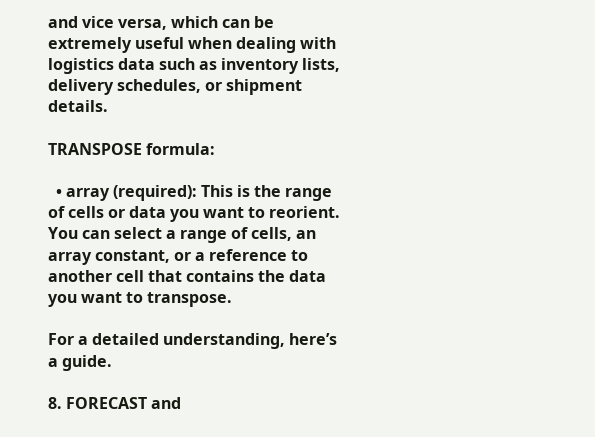and vice versa, which can be extremely useful when dealing with logistics data such as inventory lists, delivery schedules, or shipment details.

TRANSPOSE formula:

  • array (required): This is the range of cells or data you want to reorient. You can select a range of cells, an array constant, or a reference to another cell that contains the data you want to transpose.

For a detailed understanding, here’s a guide.

8. FORECAST and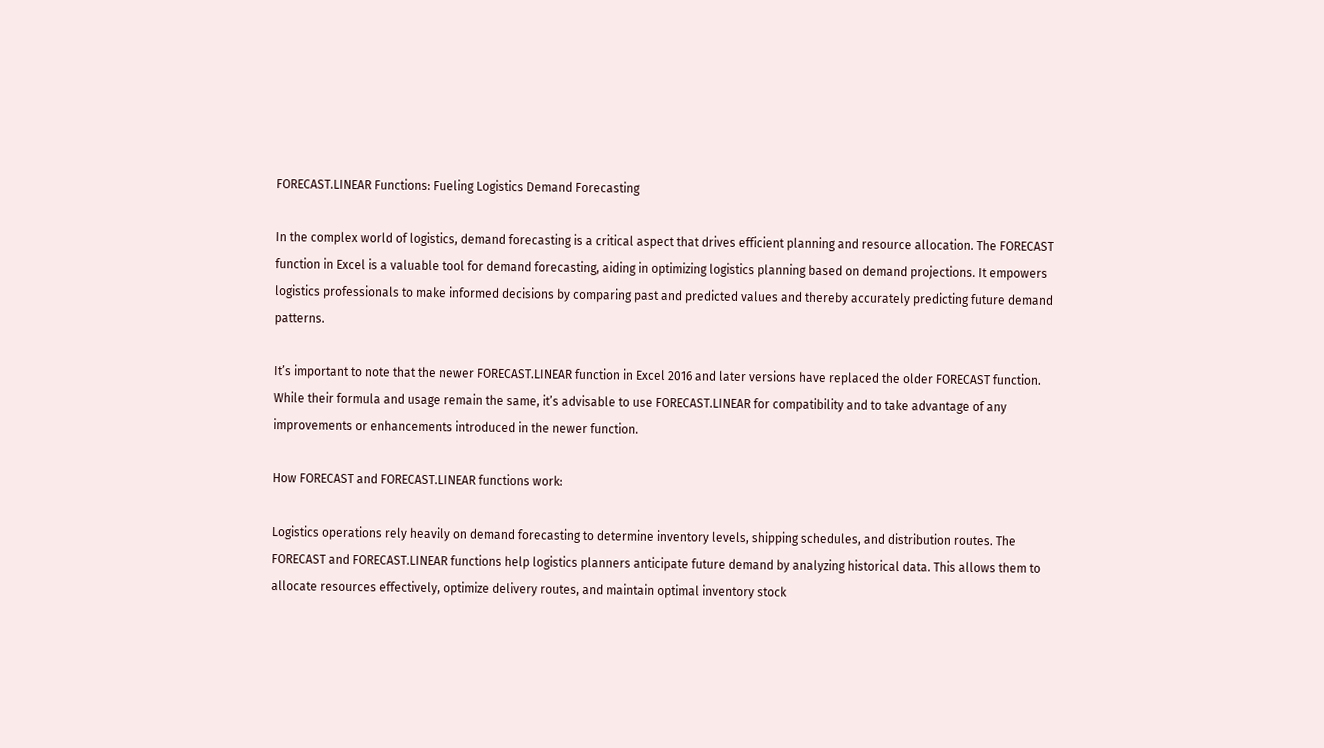FORECAST.LINEAR Functions: Fueling Logistics Demand Forecasting

In the complex world of logistics, demand forecasting is a critical aspect that drives efficient planning and resource allocation. The FORECAST function in Excel is a valuable tool for demand forecasting, aiding in optimizing logistics planning based on demand projections. It empowers logistics professionals to make informed decisions by comparing past and predicted values and thereby accurately predicting future demand patterns.

It’s important to note that the newer FORECAST.LINEAR function in Excel 2016 and later versions have replaced the older FORECAST function. While their formula and usage remain the same, it’s advisable to use FORECAST.LINEAR for compatibility and to take advantage of any improvements or enhancements introduced in the newer function.

How FORECAST and FORECAST.LINEAR functions work:

Logistics operations rely heavily on demand forecasting to determine inventory levels, shipping schedules, and distribution routes. The FORECAST and FORECAST.LINEAR functions help logistics planners anticipate future demand by analyzing historical data. This allows them to allocate resources effectively, optimize delivery routes, and maintain optimal inventory stock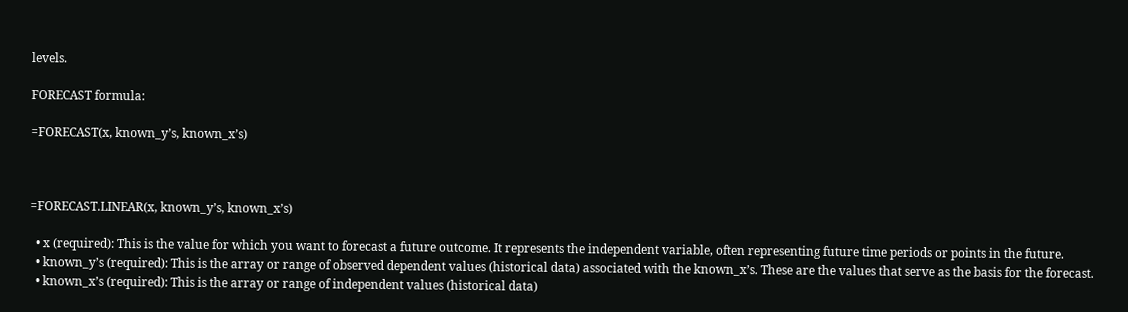levels.

FORECAST formula:

=FORECAST(x, known_y’s, known_x’s)



=FORECAST.LINEAR(x, known_y’s, known_x’s)

  • x (required): This is the value for which you want to forecast a future outcome. It represents the independent variable, often representing future time periods or points in the future.
  • known_y’s (required): This is the array or range of observed dependent values (historical data) associated with the known_x’s. These are the values that serve as the basis for the forecast.
  • known_x’s (required): This is the array or range of independent values (historical data)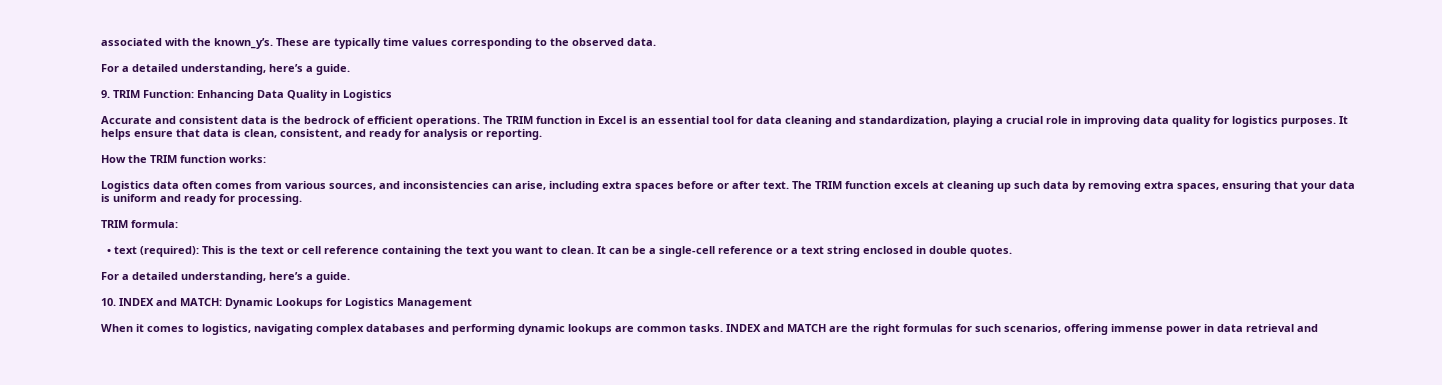associated with the known_y’s. These are typically time values corresponding to the observed data.

For a detailed understanding, here’s a guide.

9. TRIM Function: Enhancing Data Quality in Logistics

Accurate and consistent data is the bedrock of efficient operations. The TRIM function in Excel is an essential tool for data cleaning and standardization, playing a crucial role in improving data quality for logistics purposes. It helps ensure that data is clean, consistent, and ready for analysis or reporting.

How the TRIM function works:

Logistics data often comes from various sources, and inconsistencies can arise, including extra spaces before or after text. The TRIM function excels at cleaning up such data by removing extra spaces, ensuring that your data is uniform and ready for processing.

TRIM formula:

  • text (required): This is the text or cell reference containing the text you want to clean. It can be a single-cell reference or a text string enclosed in double quotes.

For a detailed understanding, here’s a guide.

10. INDEX and MATCH: Dynamic Lookups for Logistics Management

When it comes to logistics, navigating complex databases and performing dynamic lookups are common tasks. INDEX and MATCH are the right formulas for such scenarios, offering immense power in data retrieval and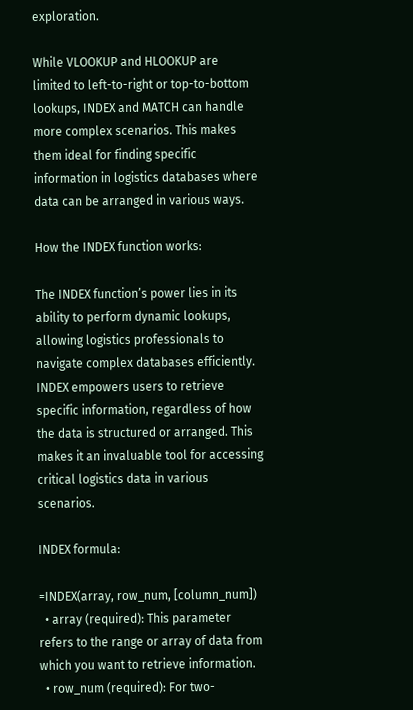exploration.

While VLOOKUP and HLOOKUP are limited to left-to-right or top-to-bottom lookups, INDEX and MATCH can handle more complex scenarios. This makes them ideal for finding specific information in logistics databases where data can be arranged in various ways.

How the INDEX function works:

The INDEX function’s power lies in its ability to perform dynamic lookups, allowing logistics professionals to navigate complex databases efficiently. INDEX empowers users to retrieve specific information, regardless of how the data is structured or arranged. This makes it an invaluable tool for accessing critical logistics data in various scenarios.

INDEX formula:

=INDEX(array, row_num, [column_num])
  • array (required): This parameter refers to the range or array of data from which you want to retrieve information.
  • row_num (required): For two-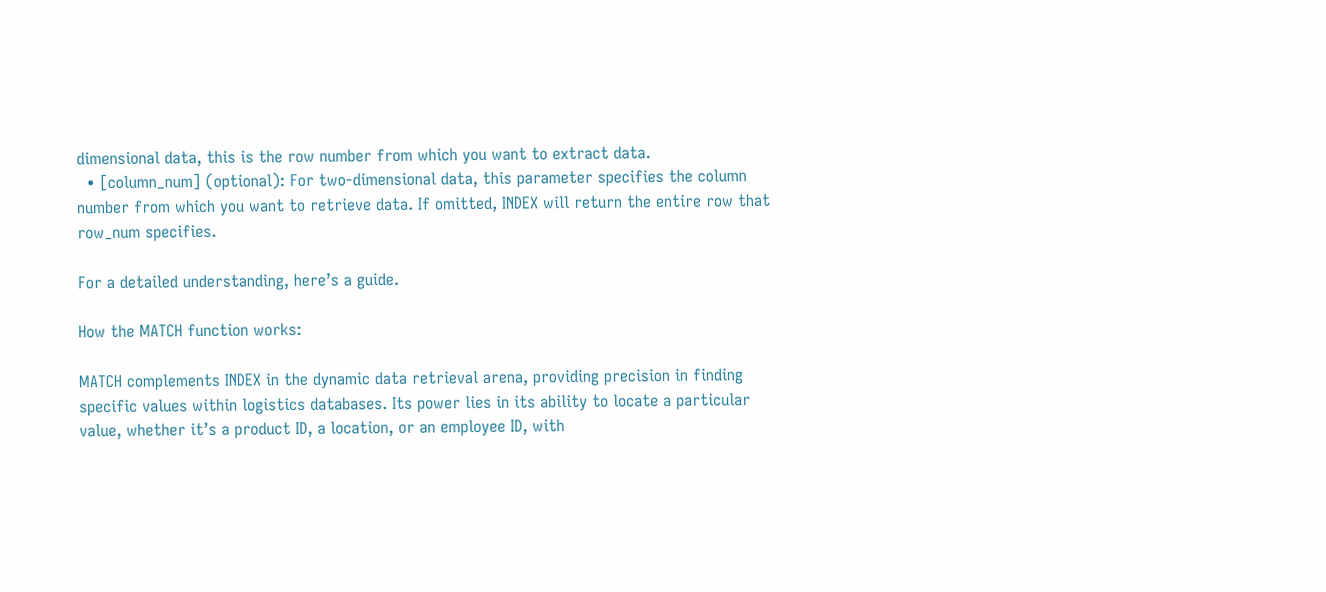dimensional data, this is the row number from which you want to extract data.
  • [column_num] (optional): For two-dimensional data, this parameter specifies the column number from which you want to retrieve data. If omitted, INDEX will return the entire row that row_num specifies.

For a detailed understanding, here’s a guide.

How the MATCH function works:

MATCH complements INDEX in the dynamic data retrieval arena, providing precision in finding specific values within logistics databases. Its power lies in its ability to locate a particular value, whether it’s a product ID, a location, or an employee ID, with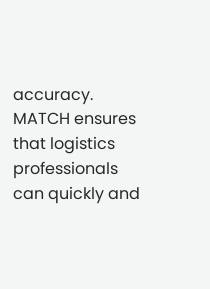accuracy. MATCH ensures that logistics professionals can quickly and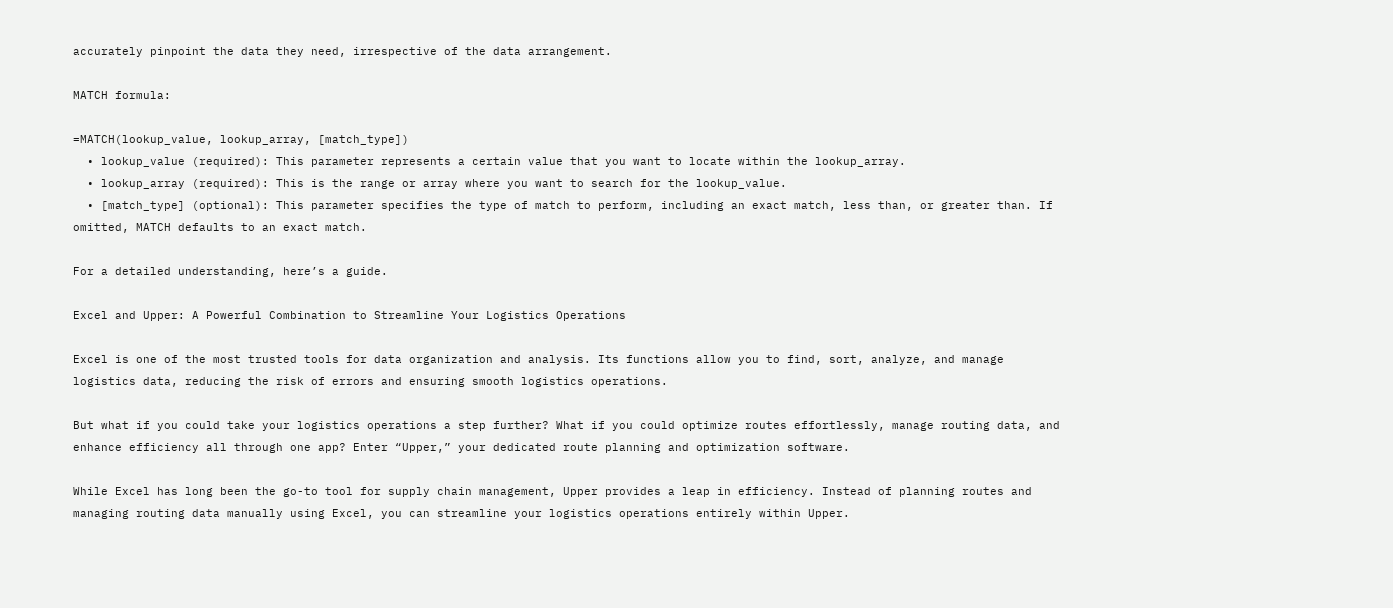accurately pinpoint the data they need, irrespective of the data arrangement.

MATCH formula:

=MATCH(lookup_value, lookup_array, [match_type])
  • lookup_value (required): This parameter represents a certain value that you want to locate within the lookup_array.
  • lookup_array (required): This is the range or array where you want to search for the lookup_value.
  • [match_type] (optional): This parameter specifies the type of match to perform, including an exact match, less than, or greater than. If omitted, MATCH defaults to an exact match.

For a detailed understanding, here’s a guide.

Excel and Upper: A Powerful Combination to Streamline Your Logistics Operations

Excel is one of the most trusted tools for data organization and analysis. Its functions allow you to find, sort, analyze, and manage logistics data, reducing the risk of errors and ensuring smooth logistics operations.

But what if you could take your logistics operations a step further? What if you could optimize routes effortlessly, manage routing data, and enhance efficiency all through one app? Enter “Upper,” your dedicated route planning and optimization software.

While Excel has long been the go-to tool for supply chain management, Upper provides a leap in efficiency. Instead of planning routes and managing routing data manually using Excel, you can streamline your logistics operations entirely within Upper.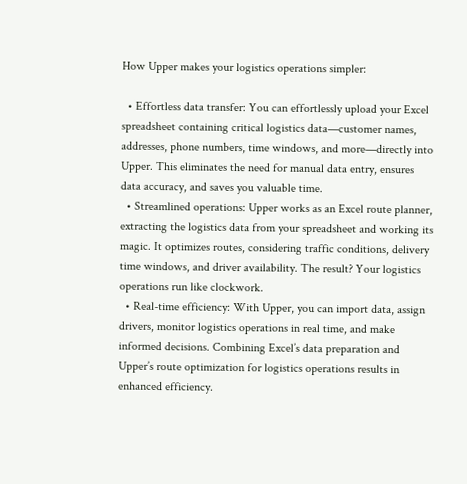How Upper makes your logistics operations simpler:

  • Effortless data transfer: You can effortlessly upload your Excel spreadsheet containing critical logistics data—customer names, addresses, phone numbers, time windows, and more—directly into Upper. This eliminates the need for manual data entry, ensures data accuracy, and saves you valuable time.
  • Streamlined operations: Upper works as an Excel route planner, extracting the logistics data from your spreadsheet and working its magic. It optimizes routes, considering traffic conditions, delivery time windows, and driver availability. The result? Your logistics operations run like clockwork.
  • Real-time efficiency: With Upper, you can import data, assign drivers, monitor logistics operations in real time, and make informed decisions. Combining Excel’s data preparation and Upper’s route optimization for logistics operations results in enhanced efficiency.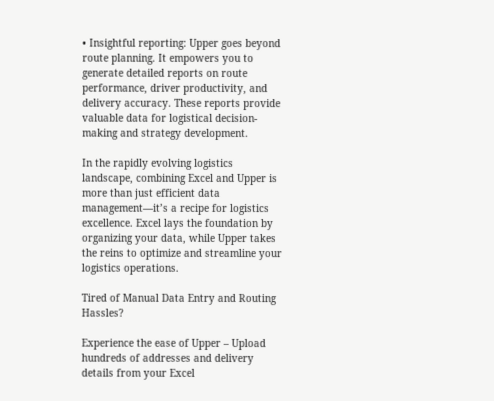• Insightful reporting: Upper goes beyond route planning. It empowers you to generate detailed reports on route performance, driver productivity, and delivery accuracy. These reports provide valuable data for logistical decision-making and strategy development.

In the rapidly evolving logistics landscape, combining Excel and Upper is more than just efficient data management—it’s a recipe for logistics excellence. Excel lays the foundation by organizing your data, while Upper takes the reins to optimize and streamline your logistics operations.

Tired of Manual Data Entry and Routing Hassles?

Experience the ease of Upper – Upload hundreds of addresses and delivery details from your Excel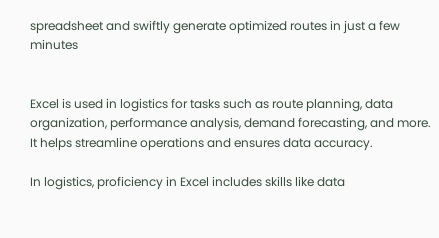spreadsheet and swiftly generate optimized routes in just a few minutes


Excel is used in logistics for tasks such as route planning, data organization, performance analysis, demand forecasting, and more. It helps streamline operations and ensures data accuracy.

In logistics, proficiency in Excel includes skills like data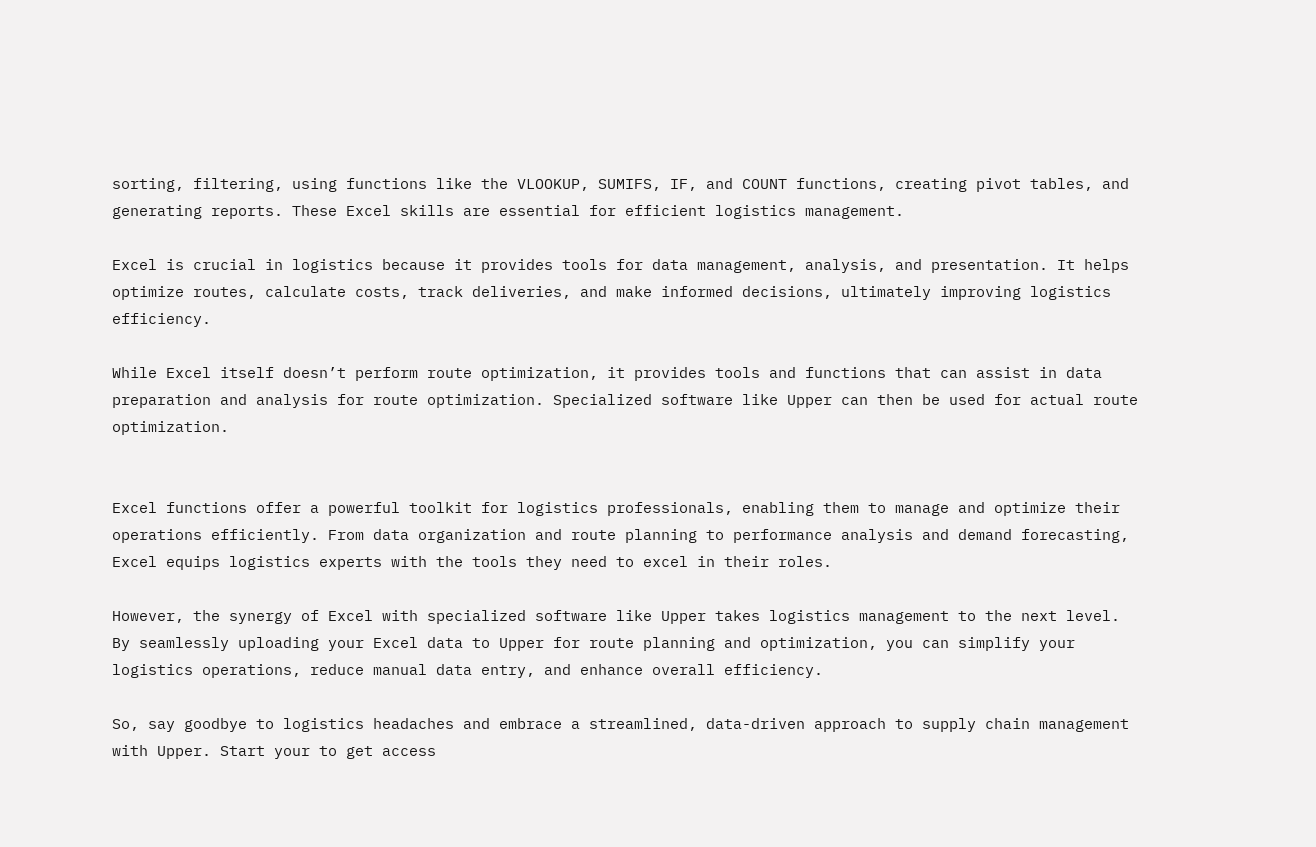sorting, filtering, using functions like the VLOOKUP, SUMIFS, IF, and COUNT functions, creating pivot tables, and generating reports. These Excel skills are essential for efficient logistics management.

Excel is crucial in logistics because it provides tools for data management, analysis, and presentation. It helps optimize routes, calculate costs, track deliveries, and make informed decisions, ultimately improving logistics efficiency.

While Excel itself doesn’t perform route optimization, it provides tools and functions that can assist in data preparation and analysis for route optimization. Specialized software like Upper can then be used for actual route optimization.


Excel functions offer a powerful toolkit for logistics professionals, enabling them to manage and optimize their operations efficiently. From data organization and route planning to performance analysis and demand forecasting, Excel equips logistics experts with the tools they need to excel in their roles.

However, the synergy of Excel with specialized software like Upper takes logistics management to the next level. By seamlessly uploading your Excel data to Upper for route planning and optimization, you can simplify your logistics operations, reduce manual data entry, and enhance overall efficiency.

So, say goodbye to logistics headaches and embrace a streamlined, data-driven approach to supply chain management with Upper. Start your to get access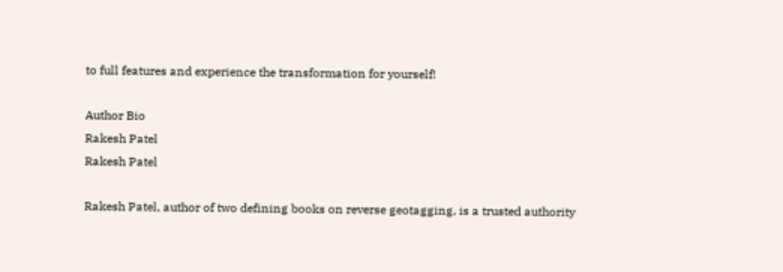to full features and experience the transformation for yourself!

Author Bio
Rakesh Patel
Rakesh Patel

Rakesh Patel, author of two defining books on reverse geotagging, is a trusted authority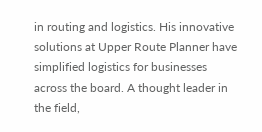in routing and logistics. His innovative solutions at Upper Route Planner have simplified logistics for businesses across the board. A thought leader in the field,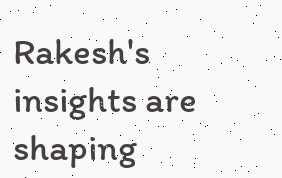Rakesh's insights are shaping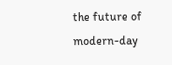the future of modern-day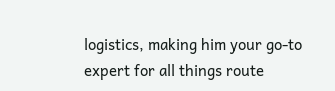logistics, making him your go-to expert for all things route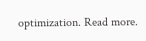optimization. Read more.